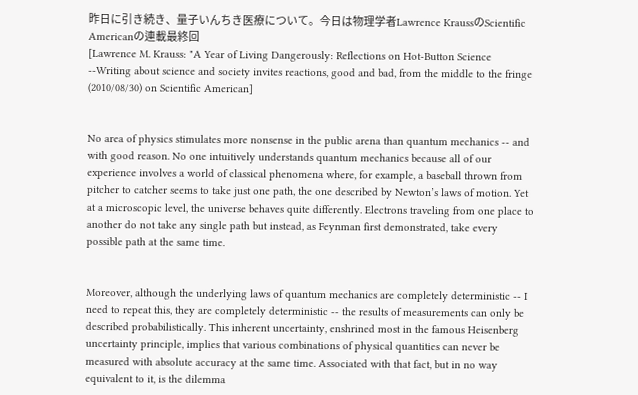昨日に引き続き、量子いんちき医療について。今日は物理学者Lawrence KraussのScientific Americanの連載最終回
[Lawrence M. Krauss: "A Year of Living Dangerously: Reflections on Hot-Button Science --Writing about science and society invites reactions, good and bad, from the middle to the fringe (2010/08/30) on Scientific American]


No area of physics stimulates more nonsense in the public arena than quantum mechanics -- and with good reason. No one intuitively understands quantum mechanics because all of our experience involves a world of classical phenomena where, for example, a baseball thrown from pitcher to catcher seems to take just one path, the one described by Newton’s laws of motion. Yet at a microscopic level, the universe behaves quite differently. Electrons traveling from one place to another do not take any single path but instead, as Feynman first demonstrated, take every possible path at the same time.


Moreover, although the underlying laws of quantum mechanics are completely deterministic -- I need to repeat this, they are completely deterministic -- the results of measurements can only be described probabilistically. This inherent uncertainty, enshrined most in the famous Heisenberg uncertainty principle, implies that various combinations of physical quantities can never be measured with absolute accuracy at the same time. Associated with that fact, but in no way equivalent to it, is the dilemma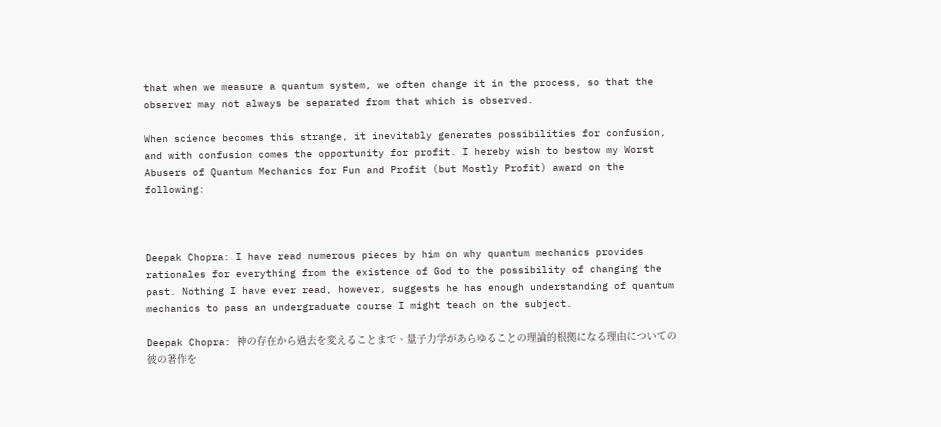that when we measure a quantum system, we often change it in the process, so that the observer may not always be separated from that which is observed.

When science becomes this strange, it inevitably generates possibilities for confusion, and with confusion comes the opportunity for profit. I hereby wish to bestow my Worst Abusers of Quantum Mechanics for Fun and Profit (but Mostly Profit) award on the following:



Deepak Chopra: I have read numerous pieces by him on why quantum mechanics provides rationales for everything from the existence of God to the possibility of changing the past. Nothing I have ever read, however, suggests he has enough understanding of quantum mechanics to pass an undergraduate course I might teach on the subject.

Deepak Chopra: 神の存在から過去を変えることまで、量子力学があらゆることの理論的根拠になる理由についての彼の著作を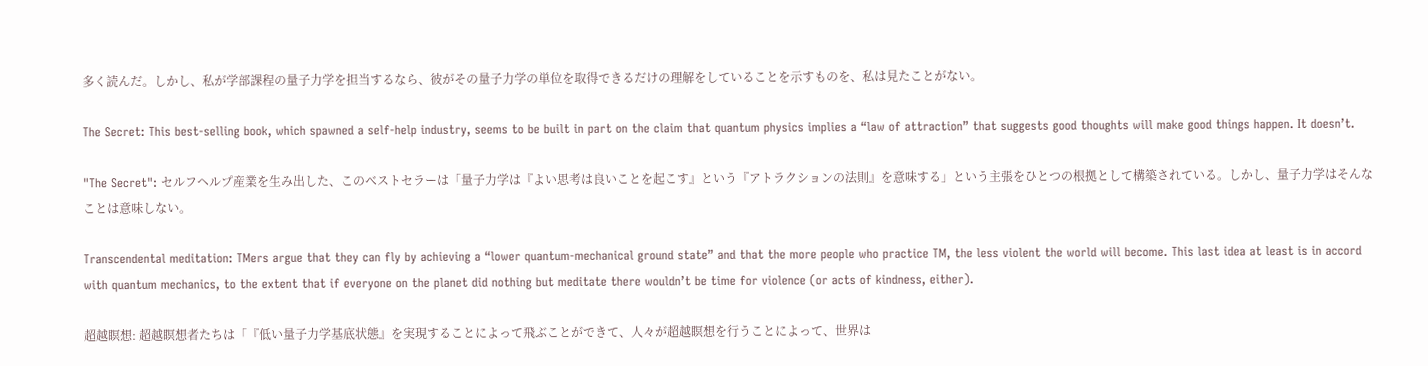多く読んだ。しかし、私が学部課程の量子力学を担当するなら、彼がその量子力学の単位を取得できるだけの理解をしていることを示すものを、私は見たことがない。

The Secret: This best-selling book, which spawned a self-help industry, seems to be built in part on the claim that quantum physics implies a “law of attraction” that suggests good thoughts will make good things happen. It doesn’t.

"The Secret": セルフヘルプ産業を生み出した、このベストセラーは「量子力学は『よい思考は良いことを起こす』という『アトラクションの法則』を意味する」という主張をひとつの根拠として構築されている。しかし、量子力学はそんなことは意味しない。

Transcendental meditation: TMers argue that they can fly by achieving a “lower quantum-mechanical ground state” and that the more people who practice TM, the less violent the world will become. This last idea at least is in accord with quantum mechanics, to the extent that if everyone on the planet did nothing but meditate there wouldn’t be time for violence (or acts of kindness, either).

超越瞑想: 超越瞑想者たちは「『低い量子力学基底状態』を実現することによって飛ぶことができて、人々が超越瞑想を行うことによって、世界は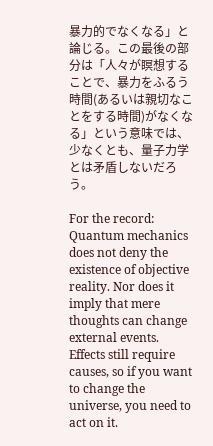暴力的でなくなる」と論じる。この最後の部分は「人々が瞑想することで、暴力をふるう時間(あるいは親切なことをする時間)がなくなる」という意味では、少なくとも、量子力学とは矛盾しないだろう。

For the record: Quantum mechanics does not deny the existence of objective reality. Nor does it imply that mere thoughts can change external events. Effects still require causes, so if you want to change the universe, you need to act on it.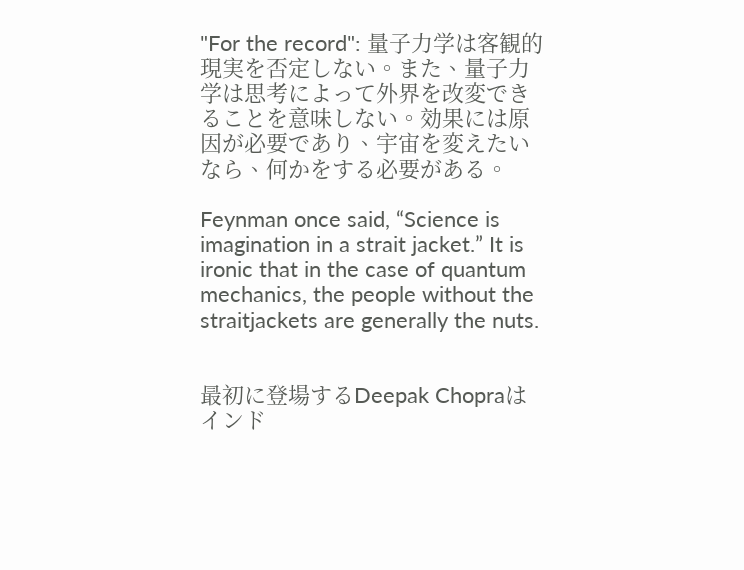"For the record": 量子力学は客観的現実を否定しない。また、量子力学は思考によって外界を改変できることを意味しない。効果には原因が必要であり、宇宙を変えたいなら、何かをする必要がある。

Feynman once said, “Science is imagination in a strait jacket.” It is ironic that in the case of quantum mechanics, the people without the straitjackets are generally the nuts.


最初に登場するDeepak Chopraはインド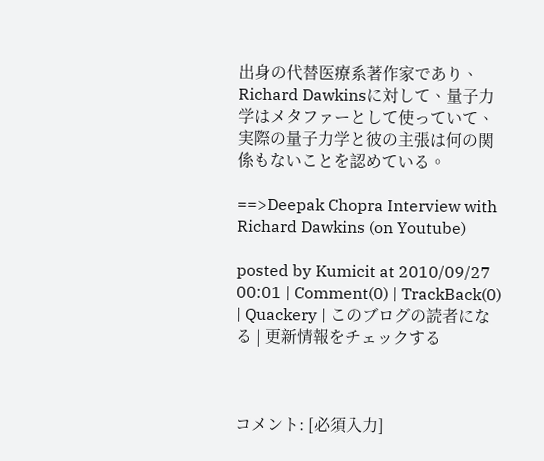出身の代替医療系著作家であり、Richard Dawkinsに対して、量子力学はメタファーとして使っていて、実際の量子力学と彼の主張は何の関係もないことを認めている。

==>Deepak Chopra Interview with Richard Dawkins (on Youtube)

posted by Kumicit at 2010/09/27 00:01 | Comment(0) | TrackBack(0) | Quackery | このブログの読者になる | 更新情報をチェックする



コメント: [必須入力]